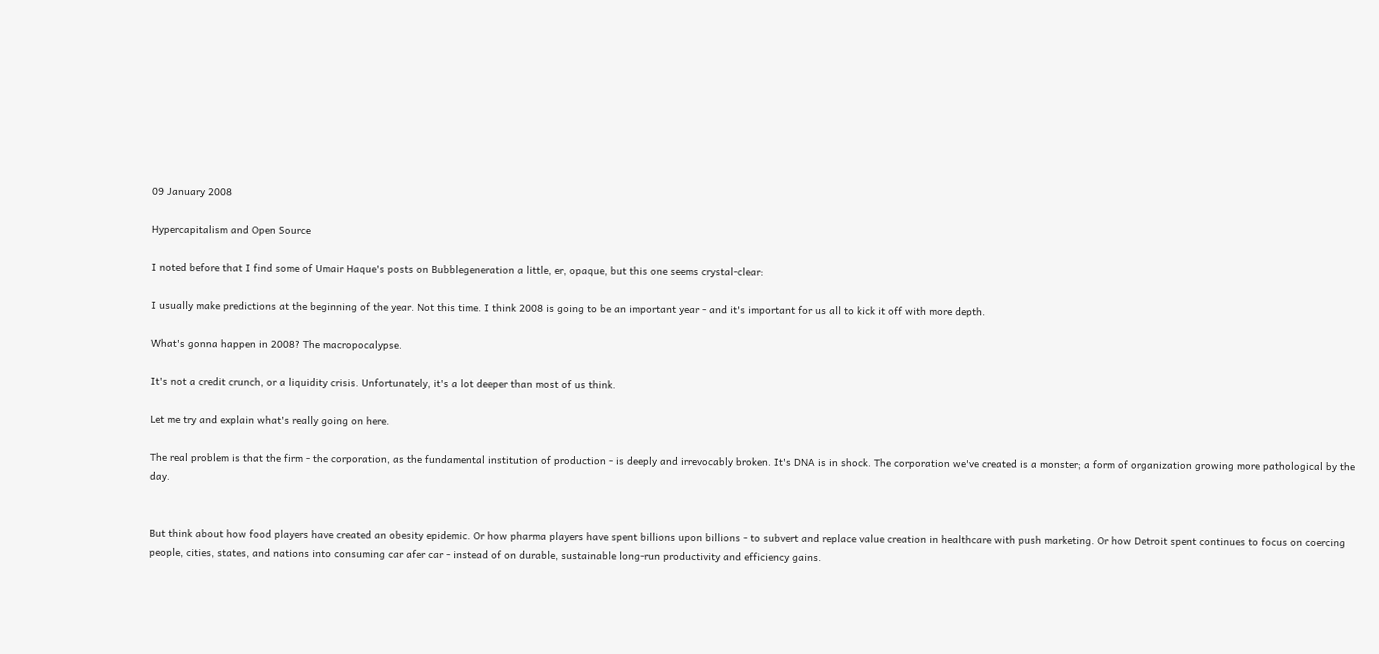09 January 2008

Hypercapitalism and Open Source

I noted before that I find some of Umair Haque's posts on Bubblegeneration a little, er, opaque, but this one seems crystal-clear:

I usually make predictions at the beginning of the year. Not this time. I think 2008 is going to be an important year - and it's important for us all to kick it off with more depth.

What's gonna happen in 2008? The macropocalypse.

It's not a credit crunch, or a liquidity crisis. Unfortunately, it's a lot deeper than most of us think.

Let me try and explain what's really going on here.

The real problem is that the firm - the corporation, as the fundamental institution of production - is deeply and irrevocably broken. It's DNA is in shock. The corporation we've created is a monster; a form of organization growing more pathological by the day.


But think about how food players have created an obesity epidemic. Or how pharma players have spent billions upon billions - to subvert and replace value creation in healthcare with push marketing. Or how Detroit spent continues to focus on coercing people, cities, states, and nations into consuming car afer car - instead of on durable, sustainable long-run productivity and efficiency gains.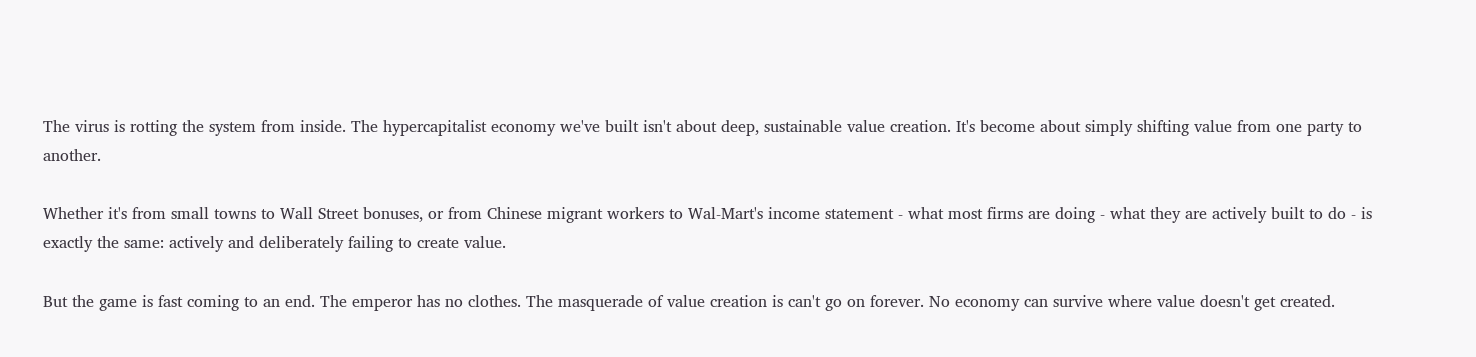The virus is rotting the system from inside. The hypercapitalist economy we've built isn't about deep, sustainable value creation. It's become about simply shifting value from one party to another.

Whether it's from small towns to Wall Street bonuses, or from Chinese migrant workers to Wal-Mart's income statement - what most firms are doing - what they are actively built to do - is exactly the same: actively and deliberately failing to create value.

But the game is fast coming to an end. The emperor has no clothes. The masquerade of value creation is can't go on forever. No economy can survive where value doesn't get created.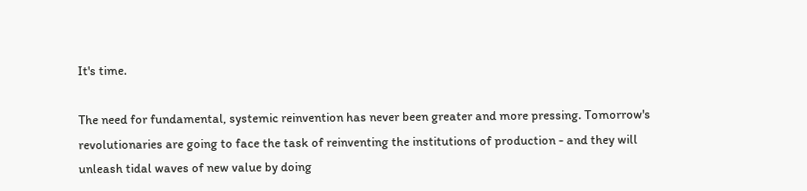It's time.

The need for fundamental, systemic reinvention has never been greater and more pressing. Tomorrow's revolutionaries are going to face the task of reinventing the institutions of production - and they will unleash tidal waves of new value by doing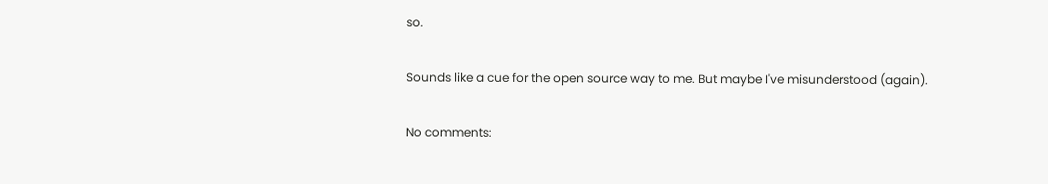so.

Sounds like a cue for the open source way to me. But maybe I've misunderstood (again).

No comments: